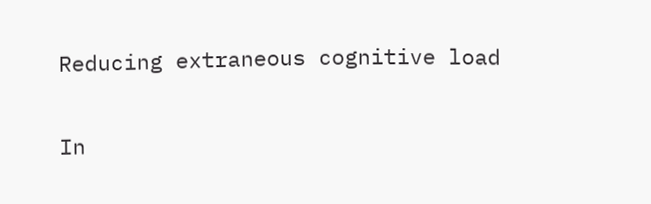Reducing extraneous cognitive load

In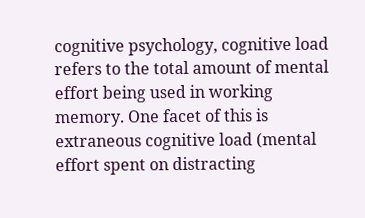cognitive psychology, cognitive load refers to the total amount of mental effort being used in working memory. One facet of this is extraneous cognitive load (mental effort spent on distracting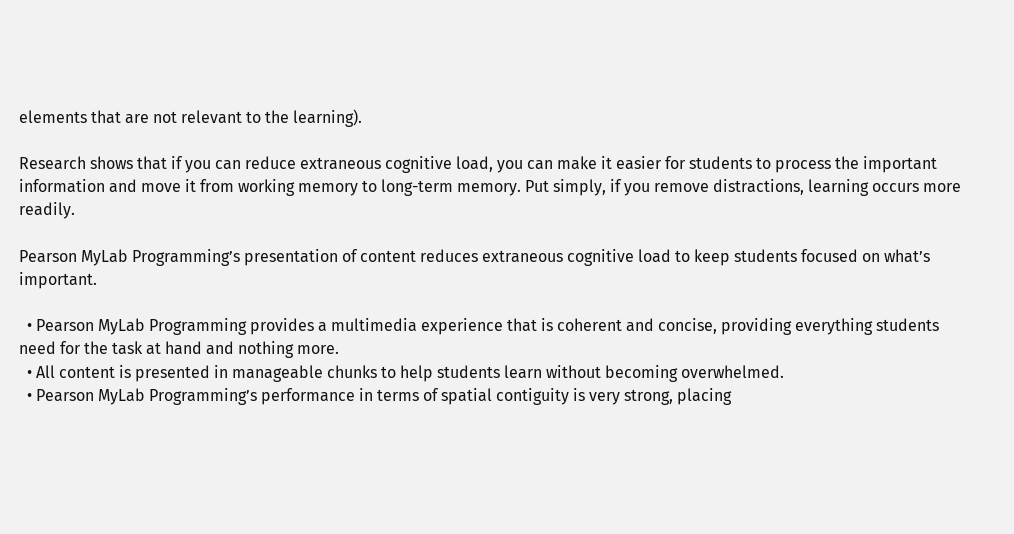elements that are not relevant to the learning).

Research shows that if you can reduce extraneous cognitive load, you can make it easier for students to process the important information and move it from working memory to long-term memory. Put simply, if you remove distractions, learning occurs more readily.

Pearson MyLab Programming’s presentation of content reduces extraneous cognitive load to keep students focused on what’s important.

  • Pearson MyLab Programming provides a multimedia experience that is coherent and concise, providing everything students need for the task at hand and nothing more.
  • All content is presented in manageable chunks to help students learn without becoming overwhelmed.
  • Pearson MyLab Programming’s performance in terms of spatial contiguity is very strong, placing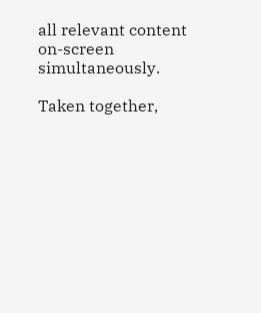all relevant content on-screen simultaneously.

Taken together,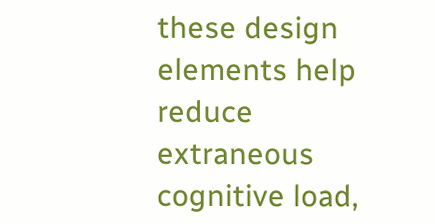these design elements help reduce extraneous cognitive load,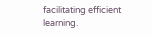facilitating efficient learning.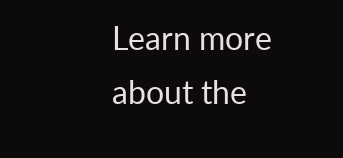Learn more about the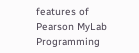features of Pearson MyLab Programming